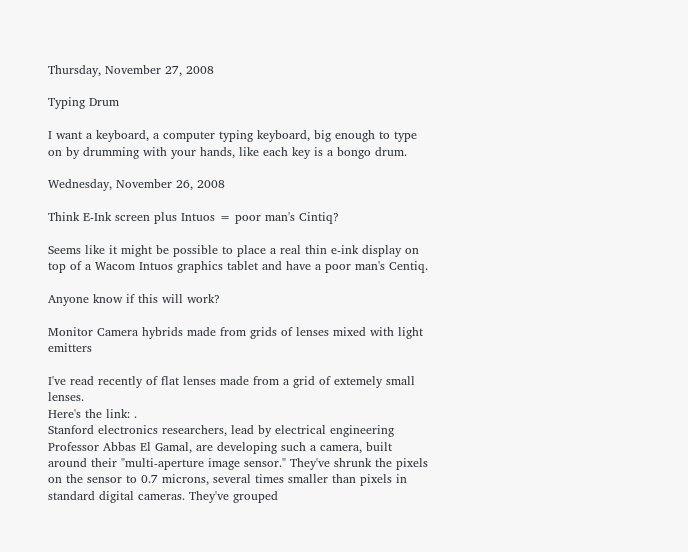Thursday, November 27, 2008

Typing Drum

I want a keyboard, a computer typing keyboard, big enough to type on by drumming with your hands, like each key is a bongo drum.

Wednesday, November 26, 2008

Think E-Ink screen plus Intuos = poor man's Cintiq?

Seems like it might be possible to place a real thin e-ink display on top of a Wacom Intuos graphics tablet and have a poor man's Centiq.

Anyone know if this will work?

Monitor Camera hybrids made from grids of lenses mixed with light emitters

I've read recently of flat lenses made from a grid of extemely small lenses.
Here's the link: .
Stanford electronics researchers, lead by electrical engineering Professor Abbas El Gamal, are developing such a camera, built around their "multi-aperture image sensor." They've shrunk the pixels on the sensor to 0.7 microns, several times smaller than pixels in standard digital cameras. They've grouped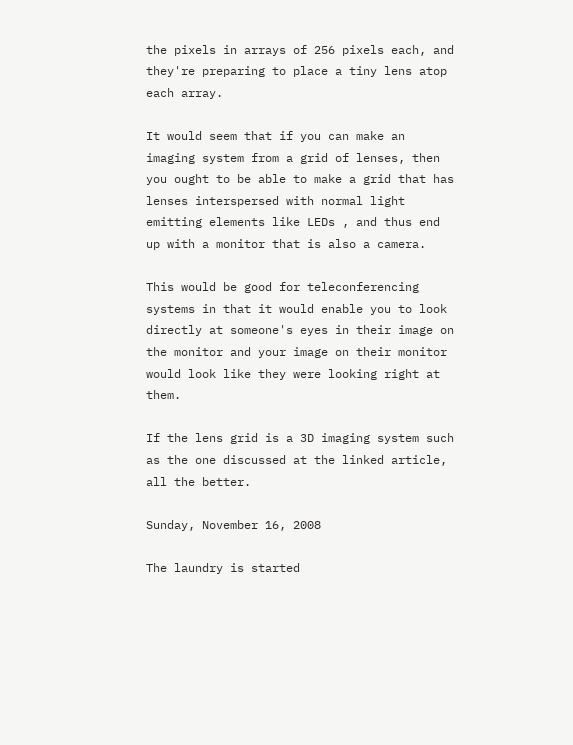the pixels in arrays of 256 pixels each, and they're preparing to place a tiny lens atop each array.

It would seem that if you can make an imaging system from a grid of lenses, then you ought to be able to make a grid that has lenses interspersed with normal light emitting elements like LEDs , and thus end up with a monitor that is also a camera.

This would be good for teleconferencing systems in that it would enable you to look directly at someone's eyes in their image on the monitor and your image on their monitor would look like they were looking right at them.

If the lens grid is a 3D imaging system such as the one discussed at the linked article, all the better.

Sunday, November 16, 2008

The laundry is started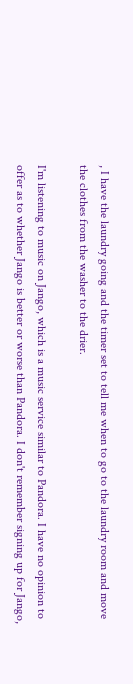, I have the laundry going and the timer set to tell me when to go to the laundry room and move the clothes from the washer to the drier.

I'm listening to music on Jango, which is a music service similar to Pandora. I have no opinion to offer as to whether Jango is better or worse than Pandora. I don't remember signing up for Jango,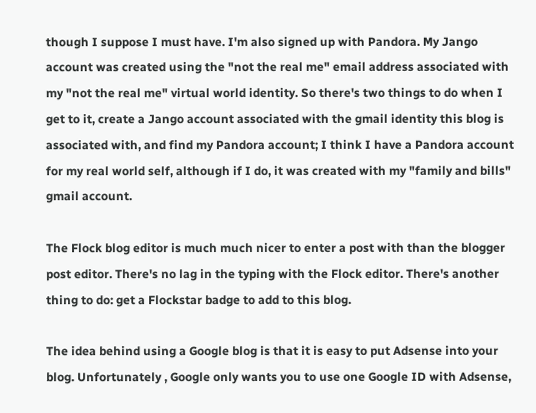though I suppose I must have. I'm also signed up with Pandora. My Jango account was created using the "not the real me" email address associated with my "not the real me" virtual world identity. So there's two things to do when I get to it, create a Jango account associated with the gmail identity this blog is associated with, and find my Pandora account; I think I have a Pandora account for my real world self, although if I do, it was created with my "family and bills" gmail account.

The Flock blog editor is much much nicer to enter a post with than the blogger post editor. There's no lag in the typing with the Flock editor. There's another thing to do: get a Flockstar badge to add to this blog.

The idea behind using a Google blog is that it is easy to put Adsense into your blog. Unfortunately , Google only wants you to use one Google ID with Adsense,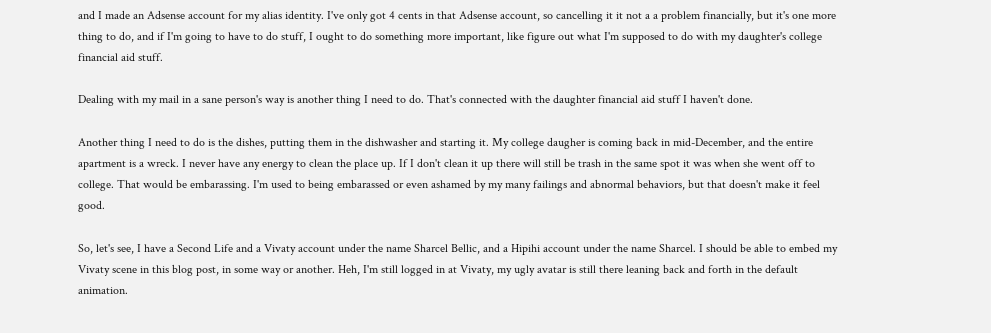and I made an Adsense account for my alias identity. I've only got 4 cents in that Adsense account, so cancelling it it not a a problem financially, but it's one more thing to do, and if I'm going to have to do stuff, I ought to do something more important, like figure out what I'm supposed to do with my daughter's college financial aid stuff.

Dealing with my mail in a sane person's way is another thing I need to do. That's connected with the daughter financial aid stuff I haven't done.

Another thing I need to do is the dishes, putting them in the dishwasher and starting it. My college daugher is coming back in mid-December, and the entire apartment is a wreck. I never have any energy to clean the place up. If I don't clean it up there will still be trash in the same spot it was when she went off to college. That would be embarassing. I'm used to being embarassed or even ashamed by my many failings and abnormal behaviors, but that doesn't make it feel good.

So, let's see, I have a Second Life and a Vivaty account under the name Sharcel Bellic, and a Hipihi account under the name Sharcel. I should be able to embed my Vivaty scene in this blog post, in some way or another. Heh, I'm still logged in at Vivaty, my ugly avatar is still there leaning back and forth in the default animation.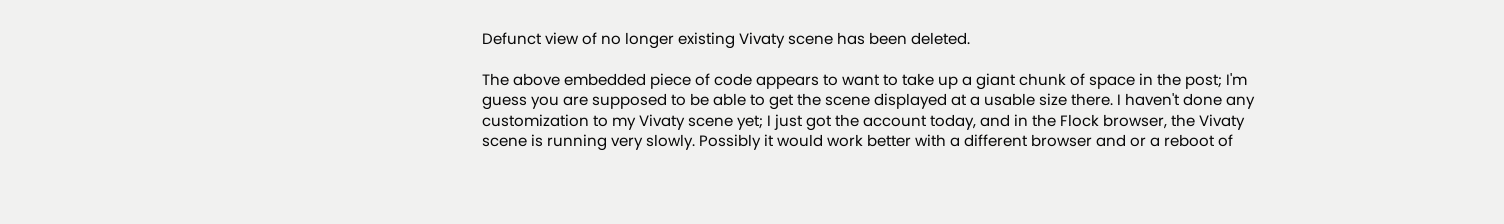Defunct view of no longer existing Vivaty scene has been deleted.

The above embedded piece of code appears to want to take up a giant chunk of space in the post; I'm guess you are supposed to be able to get the scene displayed at a usable size there. I haven't done any customization to my Vivaty scene yet; I just got the account today, and in the Flock browser, the Vivaty scene is running very slowly. Possibly it would work better with a different browser and or a reboot of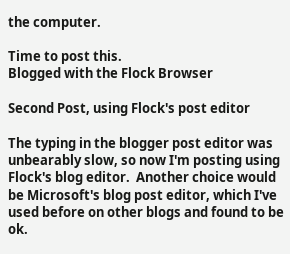the computer.

Time to post this.
Blogged with the Flock Browser

Second Post, using Flock's post editor

The typing in the blogger post editor was unbearably slow, so now I'm posting using Flock's blog editor.  Another choice would be Microsoft's blog post editor, which I've used before on other blogs and found to be ok.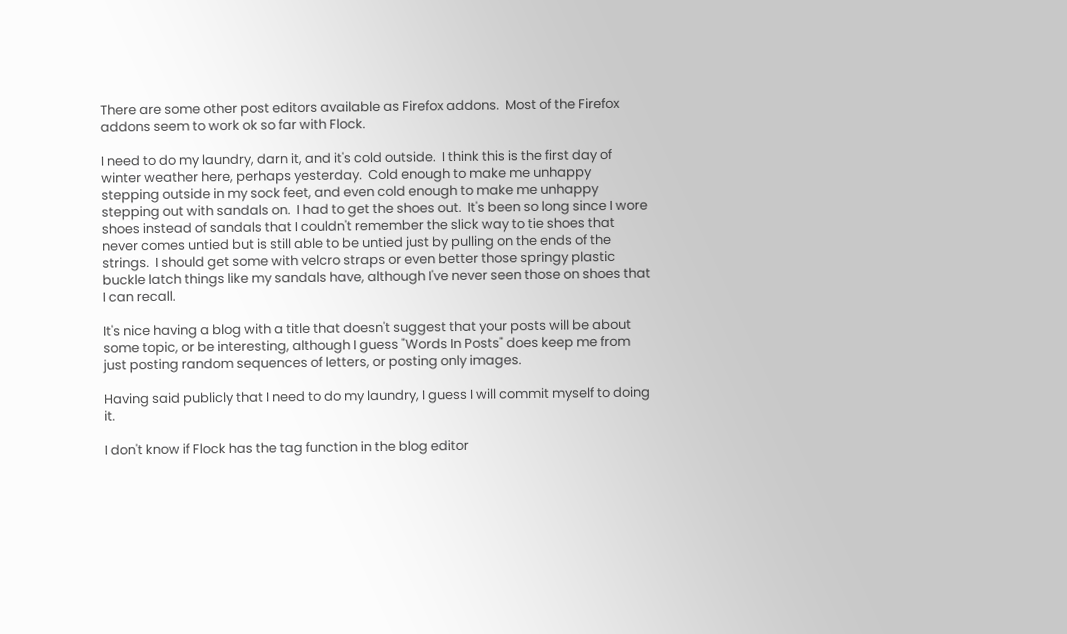There are some other post editors available as Firefox addons.  Most of the Firefox addons seem to work ok so far with Flock.

I need to do my laundry, darn it, and it's cold outside.  I think this is the first day of winter weather here, perhaps yesterday.  Cold enough to make me unhappy stepping outside in my sock feet, and even cold enough to make me unhappy stepping out with sandals on.  I had to get the shoes out.  It's been so long since I wore shoes instead of sandals that I couldn't remember the slick way to tie shoes that never comes untied but is still able to be untied just by pulling on the ends of the strings.  I should get some with velcro straps or even better those springy plastic buckle latch things like my sandals have, although I've never seen those on shoes that I can recall.

It's nice having a blog with a title that doesn't suggest that your posts will be about some topic, or be interesting, although I guess "Words In Posts" does keep me from just posting random sequences of letters, or posting only images.

Having said publicly that I need to do my laundry, I guess I will commit myself to doing it.

I don't know if Flock has the tag function in the blog editor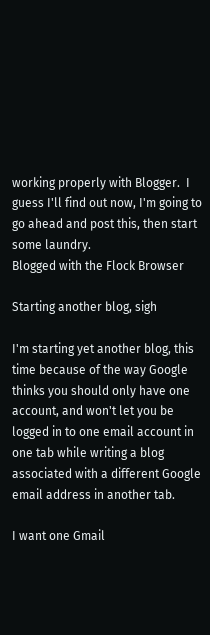working properly with Blogger.  I guess I'll find out now, I'm going to go ahead and post this, then start some laundry.
Blogged with the Flock Browser

Starting another blog, sigh

I'm starting yet another blog, this time because of the way Google thinks you should only have one account, and won't let you be logged in to one email account in one tab while writing a blog associated with a different Google email address in another tab.

I want one Gmail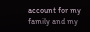account for my family and my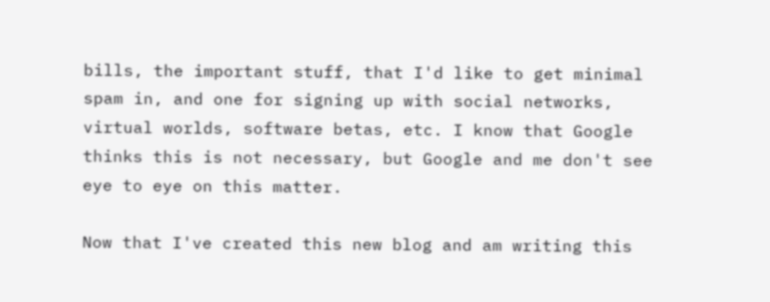bills, the important stuff, that I'd like to get minimal spam in, and one for signing up with social networks, virtual worlds, software betas, etc. I know that Google thinks this is not necessary, but Google and me don't see eye to eye on this matter.

Now that I've created this new blog and am writing this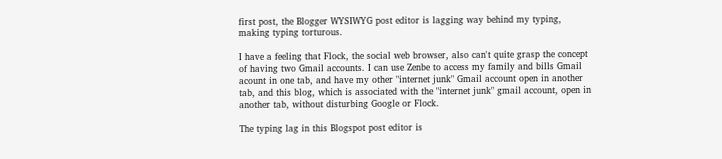first post, the Blogger WYSIWYG post editor is lagging way behind my typing, making typing torturous.

I have a feeling that Flock, the social web browser, also can't quite grasp the concept of having two Gmail accounts. I can use Zenbe to access my family and bills Gmail acount in one tab, and have my other "internet junk" Gmail account open in another tab, and this blog, which is associated with the "internet junk" gmail account, open in another tab, without disturbing Google or Flock.

The typing lag in this Blogspot post editor is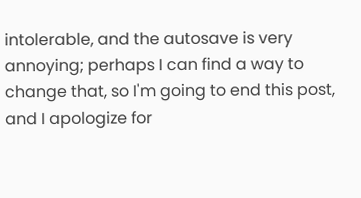intolerable, and the autosave is very annoying; perhaps I can find a way to change that, so I'm going to end this post, and I apologize for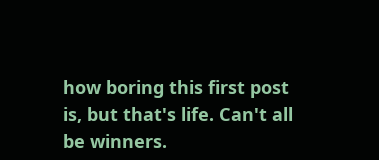how boring this first post is, but that's life. Can't all be winners.